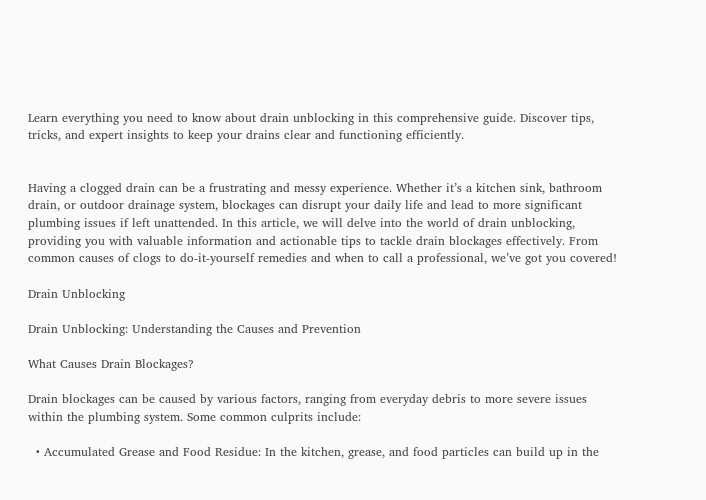Learn everything you need to know about drain unblocking in this comprehensive guide. Discover tips, tricks, and expert insights to keep your drains clear and functioning efficiently.


Having a clogged drain can be a frustrating and messy experience. Whether it’s a kitchen sink, bathroom drain, or outdoor drainage system, blockages can disrupt your daily life and lead to more significant plumbing issues if left unattended. In this article, we will delve into the world of drain unblocking, providing you with valuable information and actionable tips to tackle drain blockages effectively. From common causes of clogs to do-it-yourself remedies and when to call a professional, we’ve got you covered!

Drain Unblocking

Drain Unblocking: Understanding the Causes and Prevention

What Causes Drain Blockages?

Drain blockages can be caused by various factors, ranging from everyday debris to more severe issues within the plumbing system. Some common culprits include:

  • Accumulated Grease and Food Residue: In the kitchen, grease, and food particles can build up in the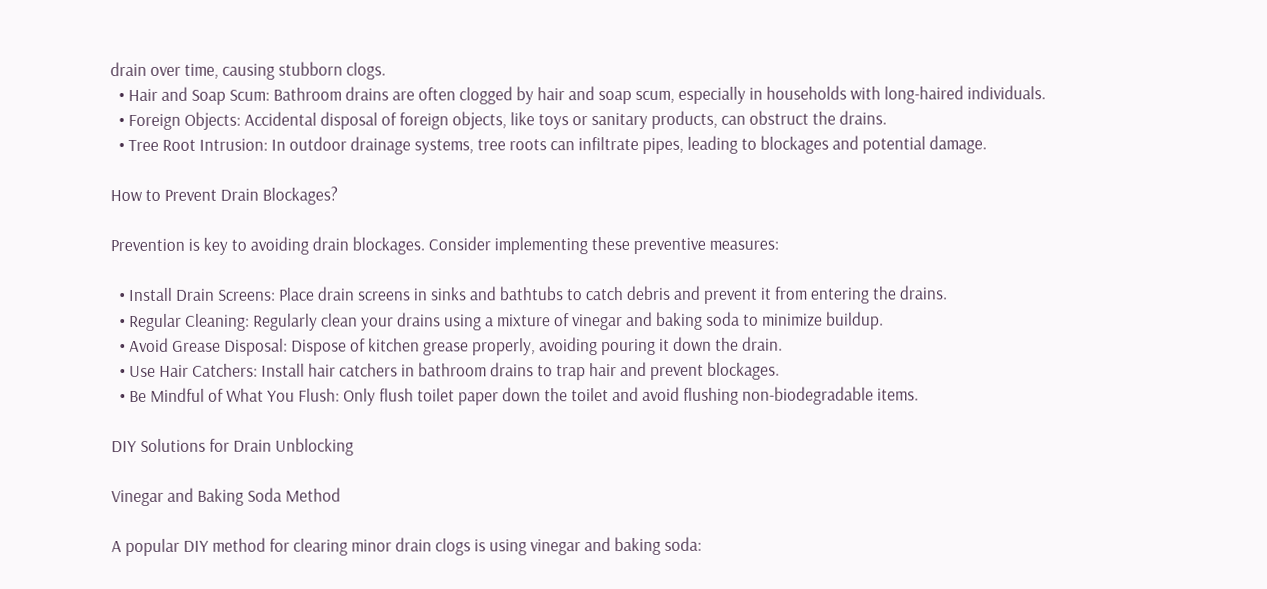drain over time, causing stubborn clogs.
  • Hair and Soap Scum: Bathroom drains are often clogged by hair and soap scum, especially in households with long-haired individuals.
  • Foreign Objects: Accidental disposal of foreign objects, like toys or sanitary products, can obstruct the drains.
  • Tree Root Intrusion: In outdoor drainage systems, tree roots can infiltrate pipes, leading to blockages and potential damage.

How to Prevent Drain Blockages?

Prevention is key to avoiding drain blockages. Consider implementing these preventive measures:

  • Install Drain Screens: Place drain screens in sinks and bathtubs to catch debris and prevent it from entering the drains.
  • Regular Cleaning: Regularly clean your drains using a mixture of vinegar and baking soda to minimize buildup.
  • Avoid Grease Disposal: Dispose of kitchen grease properly, avoiding pouring it down the drain.
  • Use Hair Catchers: Install hair catchers in bathroom drains to trap hair and prevent blockages.
  • Be Mindful of What You Flush: Only flush toilet paper down the toilet and avoid flushing non-biodegradable items.

DIY Solutions for Drain Unblocking

Vinegar and Baking Soda Method

A popular DIY method for clearing minor drain clogs is using vinegar and baking soda: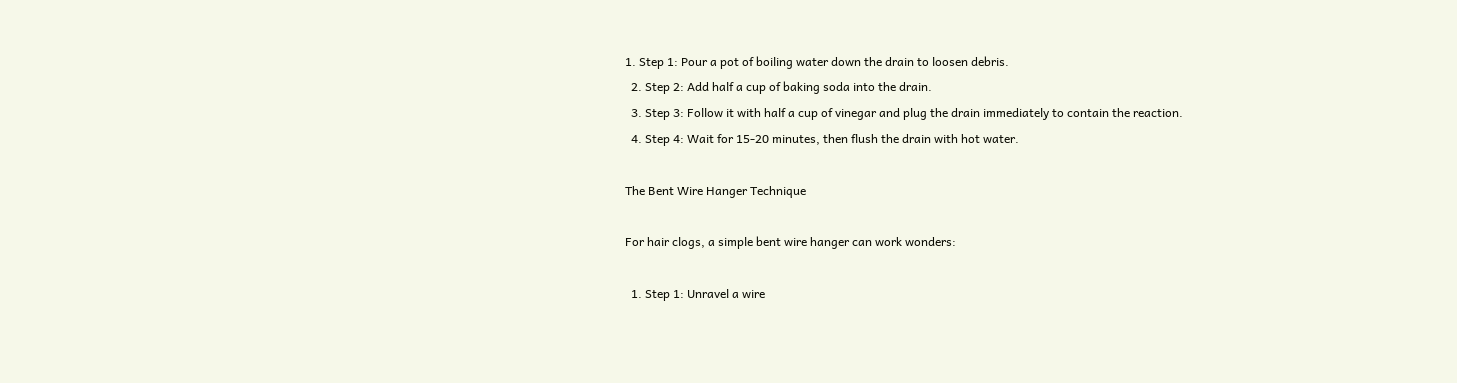1. Step 1: Pour a pot of boiling water down the drain to loosen debris.
  2. Step 2: Add half a cup of baking soda into the drain.
  3. Step 3: Follow it with half a cup of vinegar and plug the drain immediately to contain the reaction.
  4. Step 4: Wait for 15-20 minutes, then flush the drain with hot water.

The Bent Wire Hanger Technique

For hair clogs, a simple bent wire hanger can work wonders:

  1. Step 1: Unravel a wire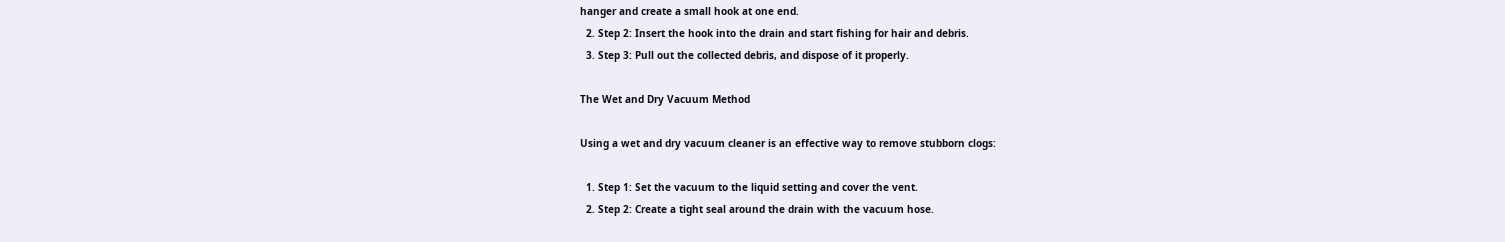hanger and create a small hook at one end.
  2. Step 2: Insert the hook into the drain and start fishing for hair and debris.
  3. Step 3: Pull out the collected debris, and dispose of it properly.

The Wet and Dry Vacuum Method

Using a wet and dry vacuum cleaner is an effective way to remove stubborn clogs:

  1. Step 1: Set the vacuum to the liquid setting and cover the vent.
  2. Step 2: Create a tight seal around the drain with the vacuum hose.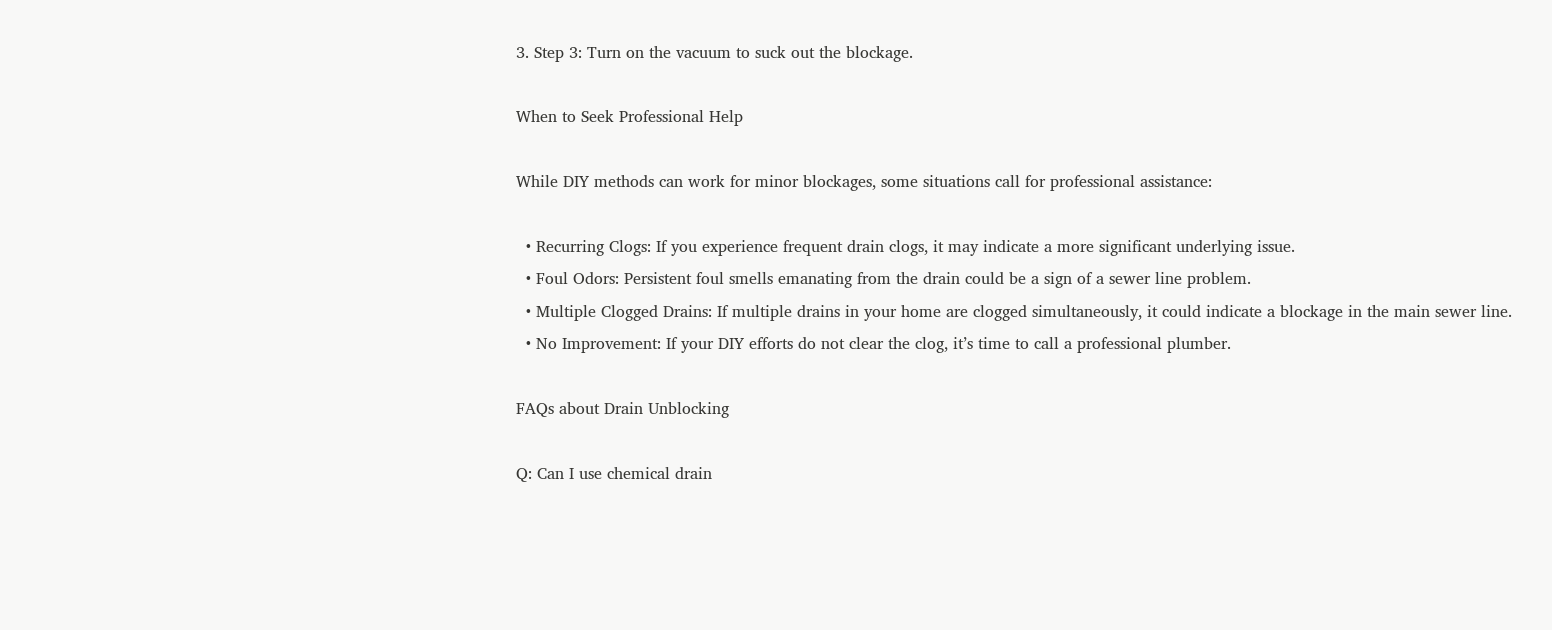3. Step 3: Turn on the vacuum to suck out the blockage.

When to Seek Professional Help

While DIY methods can work for minor blockages, some situations call for professional assistance:

  • Recurring Clogs: If you experience frequent drain clogs, it may indicate a more significant underlying issue.
  • Foul Odors: Persistent foul smells emanating from the drain could be a sign of a sewer line problem.
  • Multiple Clogged Drains: If multiple drains in your home are clogged simultaneously, it could indicate a blockage in the main sewer line.
  • No Improvement: If your DIY efforts do not clear the clog, it’s time to call a professional plumber.

FAQs about Drain Unblocking

Q: Can I use chemical drain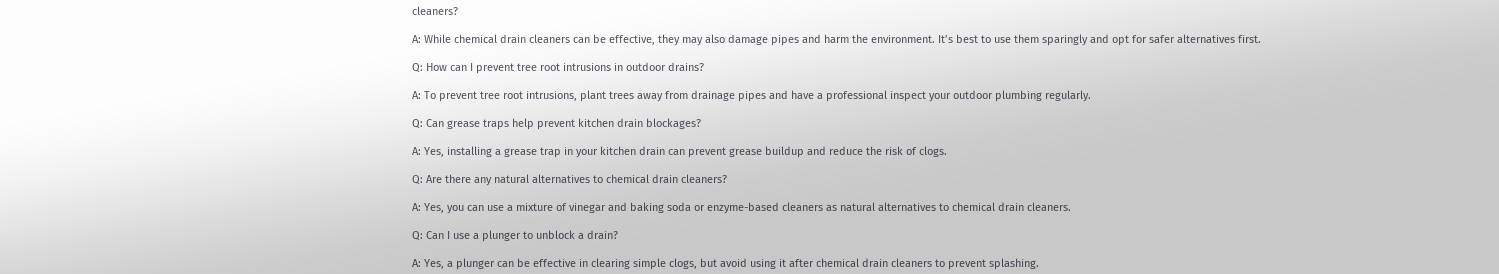cleaners?

A: While chemical drain cleaners can be effective, they may also damage pipes and harm the environment. It’s best to use them sparingly and opt for safer alternatives first.

Q: How can I prevent tree root intrusions in outdoor drains?

A: To prevent tree root intrusions, plant trees away from drainage pipes and have a professional inspect your outdoor plumbing regularly.

Q: Can grease traps help prevent kitchen drain blockages?

A: Yes, installing a grease trap in your kitchen drain can prevent grease buildup and reduce the risk of clogs.

Q: Are there any natural alternatives to chemical drain cleaners?

A: Yes, you can use a mixture of vinegar and baking soda or enzyme-based cleaners as natural alternatives to chemical drain cleaners.

Q: Can I use a plunger to unblock a drain?

A: Yes, a plunger can be effective in clearing simple clogs, but avoid using it after chemical drain cleaners to prevent splashing.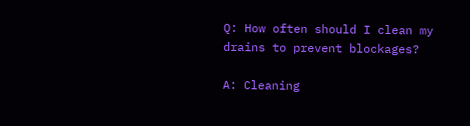Q: How often should I clean my drains to prevent blockages?

A: Cleaning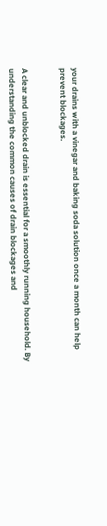your drains with a vinegar and baking soda solution once a month can help prevent blockages.


A clear and unblocked drain is essential for a smoothly running household. By understanding the common causes of drain blockages and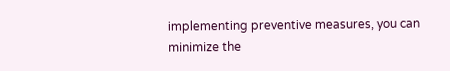implementing preventive measures, you can minimize the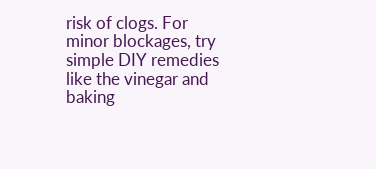risk of clogs. For minor blockages, try simple DIY remedies like the vinegar and baking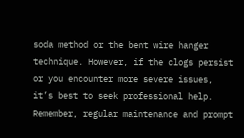soda method or the bent wire hanger technique. However, if the clogs persist or you encounter more severe issues, it’s best to seek professional help. Remember, regular maintenance and prompt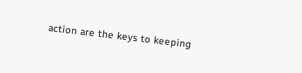action are the keys to keeping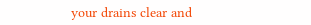your drains clear and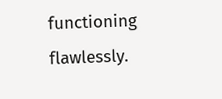functioning flawlessly.